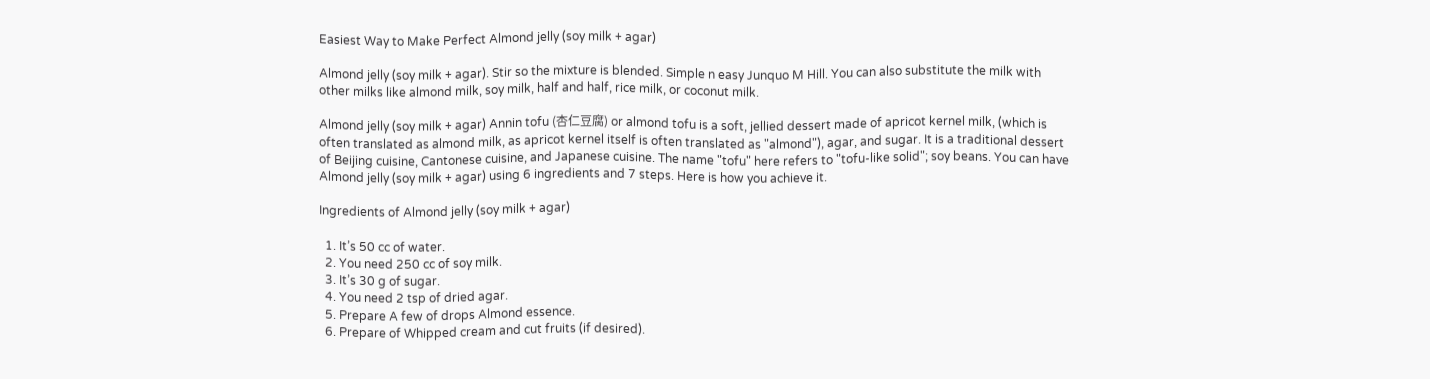Easiest Way to Make Perfect Almond jelly (soy milk + agar)

Almond jelly (soy milk + agar). Stir so the mixture is blended. Simple n easy Junquo M Hill. You can also substitute the milk with other milks like almond milk, soy milk, half and half, rice milk, or coconut milk.

Almond jelly (soy milk + agar) Annin tofu (杏仁豆腐) or almond tofu is a soft, jellied dessert made of apricot kernel milk, (which is often translated as almond milk, as apricot kernel itself is often translated as "almond"), agar, and sugar. It is a traditional dessert of Beijing cuisine, Cantonese cuisine, and Japanese cuisine. The name "tofu" here refers to "tofu-like solid"; soy beans. You can have Almond jelly (soy milk + agar) using 6 ingredients and 7 steps. Here is how you achieve it.

Ingredients of Almond jelly (soy milk + agar)

  1. It’s 50 cc of water.
  2. You need 250 cc of soy milk.
  3. It’s 30 g of sugar.
  4. You need 2 tsp of dried agar.
  5. Prepare A few of drops Almond essence.
  6. Prepare of Whipped cream and cut fruits (if desired).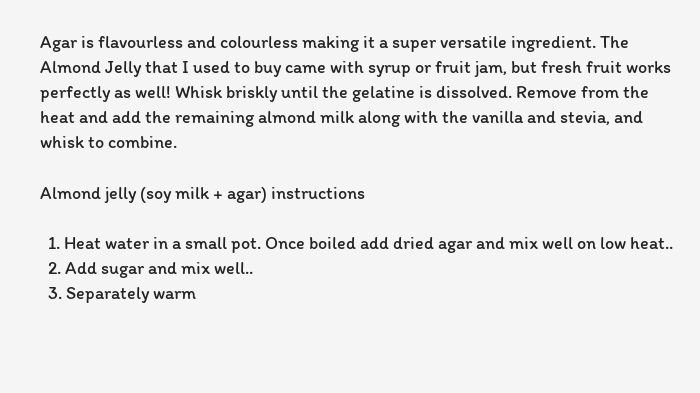Agar is flavourless and colourless making it a super versatile ingredient. The Almond Jelly that I used to buy came with syrup or fruit jam, but fresh fruit works perfectly as well! Whisk briskly until the gelatine is dissolved. Remove from the heat and add the remaining almond milk along with the vanilla and stevia, and whisk to combine.

Almond jelly (soy milk + agar) instructions

  1. Heat water in a small pot. Once boiled add dried agar and mix well on low heat..
  2. Add sugar and mix well..
  3. Separately warm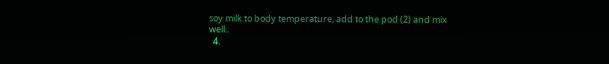soy milk to body temperature, add to the pod (2) and mix well..
  4.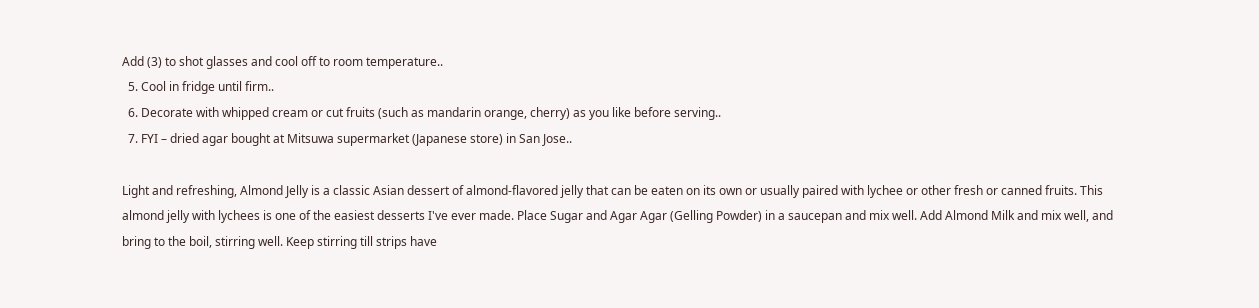Add (3) to shot glasses and cool off to room temperature..
  5. Cool in fridge until firm..
  6. Decorate with whipped cream or cut fruits (such as mandarin orange, cherry) as you like before serving..
  7. FYI – dried agar bought at Mitsuwa supermarket (Japanese store) in San Jose..

Light and refreshing, Almond Jelly is a classic Asian dessert of almond-flavored jelly that can be eaten on its own or usually paired with lychee or other fresh or canned fruits. This almond jelly with lychees is one of the easiest desserts I've ever made. Place Sugar and Agar Agar (Gelling Powder) in a saucepan and mix well. Add Almond Milk and mix well, and bring to the boil, stirring well. Keep stirring till strips have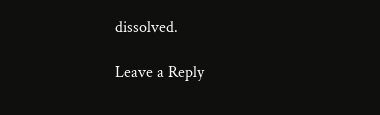dissolved.

Leave a Reply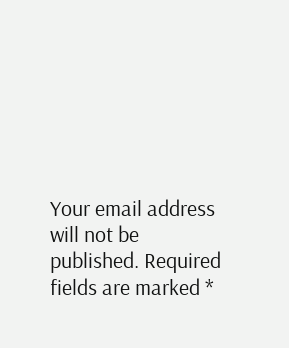Your email address will not be published. Required fields are marked *